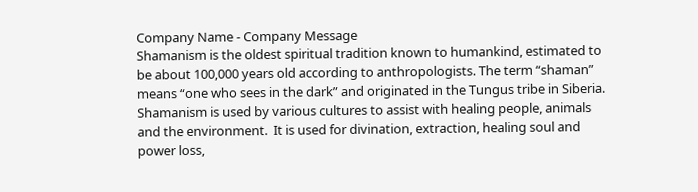Company Name - Company Message
Shamanism is the oldest spiritual tradition known to humankind, estimated to be about 100,000 years old according to anthropologists. The term “shaman” means “one who sees in the dark” and originated in the Tungus tribe in Siberia. Shamanism is used by various cultures to assist with healing people, animals and the environment.  It is used for divination, extraction, healing soul and power loss,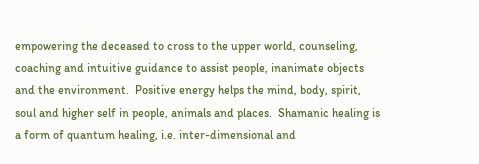empowering the deceased to cross to the upper world, counseling, coaching and intuitive guidance to assist people, inanimate objects and the environment.  Positive energy helps the mind, body, spirit, soul and higher self in people, animals and places.  Shamanic healing is a form of quantum healing, i.e. inter-dimensional and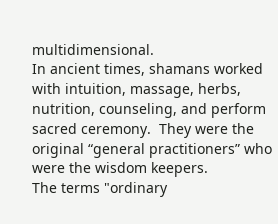multidimensional.
In ancient times, shamans worked with intuition, massage, herbs, nutrition, counseling, and perform sacred ceremony.  They were the original “general practitioners” who were the wisdom keepers.
The terms "ordinary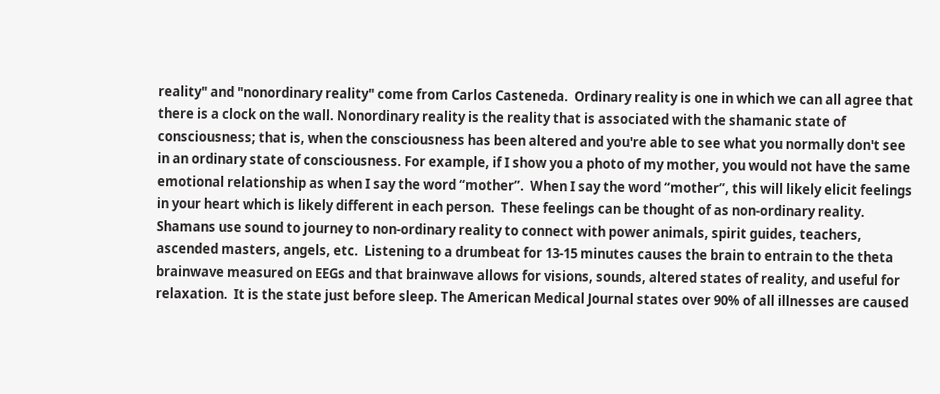reality" and "nonordinary reality" come from Carlos Casteneda.  Ordinary reality is one in which we can all agree that there is a clock on the wall. Nonordinary reality is the reality that is associated with the shamanic state of consciousness; that is, when the consciousness has been altered and you're able to see what you normally don't see in an ordinary state of consciousness. For example, if I show you a photo of my mother, you would not have the same emotional relationship as when I say the word “mother”.  When I say the word “mother”, this will likely elicit feelings in your heart which is likely different in each person.  These feelings can be thought of as non-ordinary reality.
Shamans use sound to journey to non-ordinary reality to connect with power animals, spirit guides, teachers, ascended masters, angels, etc.  Listening to a drumbeat for 13-15 minutes causes the brain to entrain to the theta brainwave measured on EEGs and that brainwave allows for visions, sounds, altered states of reality, and useful for relaxation.  It is the state just before sleep. The American Medical Journal states over 90% of all illnesses are caused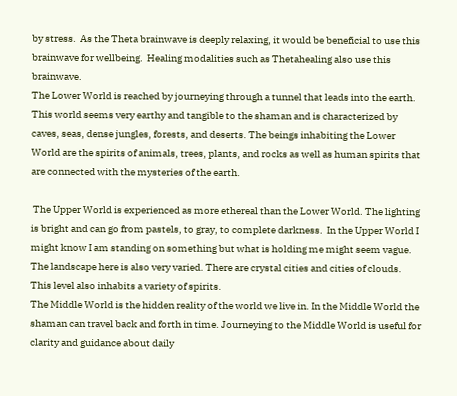by stress.  As the Theta brainwave is deeply relaxing, it would be beneficial to use this brainwave for wellbeing.  Healing modalities such as Thetahealing also use this brainwave.
The Lower World is reached by journeying through a tunnel that leads into the earth. This world seems very earthy and tangible to the shaman and is characterized by caves, seas, dense jungles, forests, and deserts. The beings inhabiting the Lower World are the spirits of animals, trees, plants, and rocks as well as human spirits that are connected with the mysteries of the earth.

 The Upper World is experienced as more ethereal than the Lower World. The lighting is bright and can go from pastels, to gray, to complete darkness.  In the Upper World I might know I am standing on something but what is holding me might seem vague.  The landscape here is also very varied. There are crystal cities and cities of clouds. This level also inhabits a variety of spirits.
The Middle World is the hidden reality of the world we live in. In the Middle World the shaman can travel back and forth in time. Journeying to the Middle World is useful for clarity and guidance about daily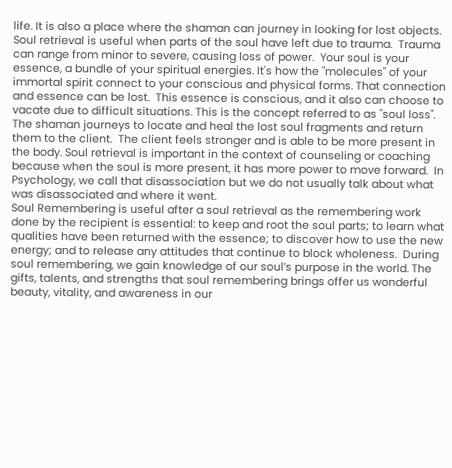life. It is also a place where the shaman can journey in looking for lost objects.
Soul retrieval is useful when parts of the soul have left due to trauma.  Trauma can range from minor to severe, causing loss of power.  Your soul is your essence, a bundle of your spiritual energies. It's how the "molecules" of your immortal spirit connect to your conscious and physical forms. That connection and essence can be lost.  This essence is conscious, and it also can choose to vacate due to difficult situations. This is the concept referred to as "soul loss".  The shaman journeys to locate and heal the lost soul fragments and return them to the client.  The client feels stronger and is able to be more present in the body. Soul retrieval is important in the context of counseling or coaching because when the soul is more present, it has more power to move forward.  In Psychology, we call that disassociation but we do not usually talk about what was disassociated and where it went.
Soul Remembering is useful after a soul retrieval as the remembering work done by the recipient is essential: to keep and root the soul parts; to learn what qualities have been returned with the essence; to discover how to use the new energy; and to release any attitudes that continue to block wholeness.  During soul remembering, we gain knowledge of our soul’s purpose in the world. The gifts, talents, and strengths that soul remembering brings offer us wonderful beauty, vitality, and awareness in our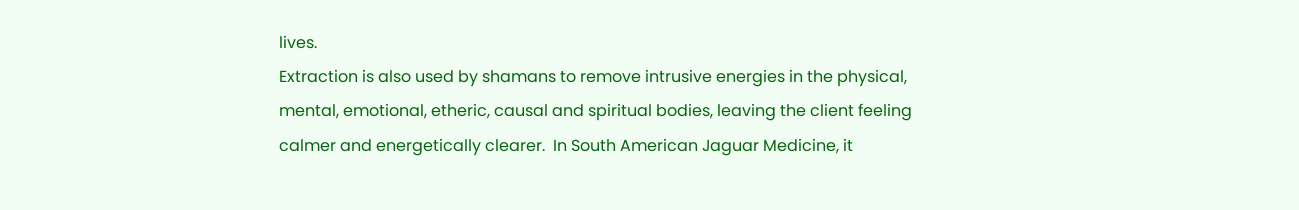lives.
Extraction is also used by shamans to remove intrusive energies in the physical, mental, emotional, etheric, causal and spiritual bodies, leaving the client feeling calmer and energetically clearer.  In South American Jaguar Medicine, it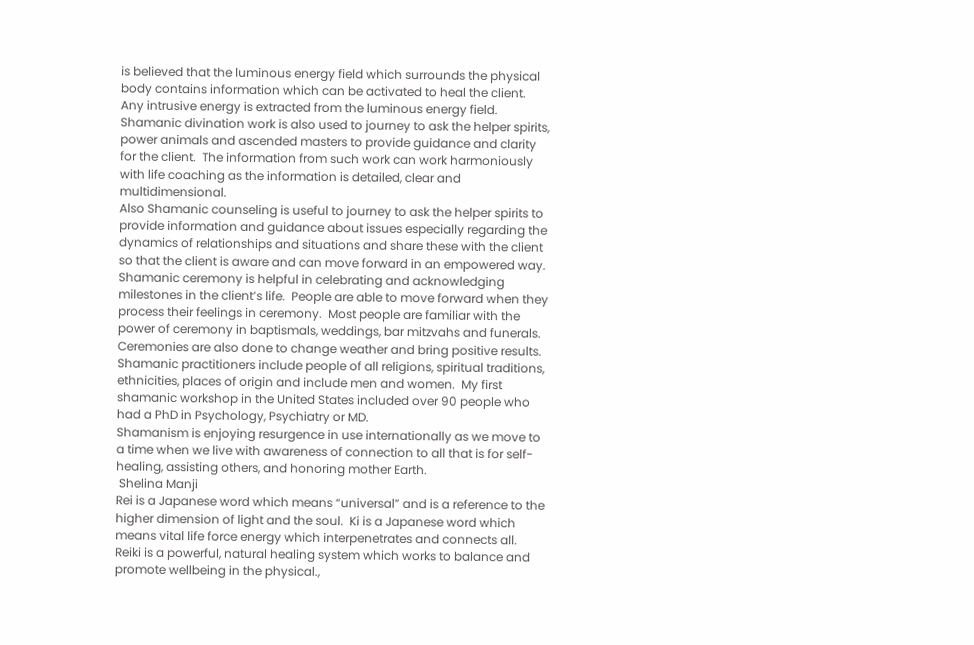is believed that the luminous energy field which surrounds the physical body contains information which can be activated to heal the client.  Any intrusive energy is extracted from the luminous energy field.
Shamanic divination work is also used to journey to ask the helper spirits, power animals and ascended masters to provide guidance and clarity for the client.  The information from such work can work harmoniously with life coaching as the information is detailed, clear and multidimensional.
Also Shamanic counseling is useful to journey to ask the helper spirits to provide information and guidance about issues especially regarding the dynamics of relationships and situations and share these with the client so that the client is aware and can move forward in an empowered way.
Shamanic ceremony is helpful in celebrating and acknowledging milestones in the client’s life.  People are able to move forward when they process their feelings in ceremony.  Most people are familiar with the power of ceremony in baptismals, weddings, bar mitzvahs and funerals.  Ceremonies are also done to change weather and bring positive results.
Shamanic practitioners include people of all religions, spiritual traditions, ethnicities, places of origin and include men and women.  My first shamanic workshop in the United States included over 90 people who had a PhD in Psychology, Psychiatry or MD.
Shamanism is enjoying resurgence in use internationally as we move to a time when we live with awareness of connection to all that is for self-healing, assisting others, and honoring mother Earth.
 Shelina Manji
Rei is a Japanese word which means “universal” and is a reference to the higher dimension of light and the soul.  Ki is a Japanese word which means vital life force energy which interpenetrates and connects all.
Reiki is a powerful, natural healing system which works to balance and promote wellbeing in the physical.,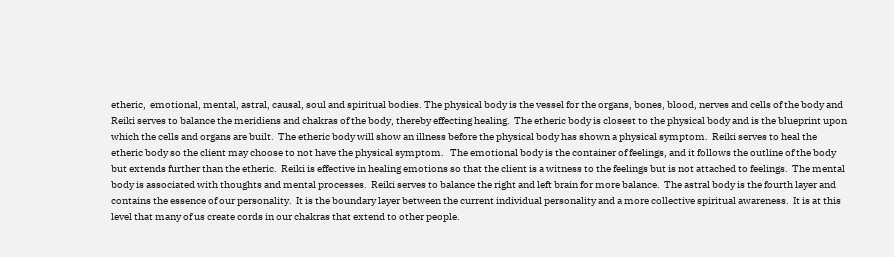etheric,  emotional, mental, astral, causal, soul and spiritual bodies. The physical body is the vessel for the organs, bones, blood, nerves and cells of the body and Reiki serves to balance the meridiens and chakras of the body, thereby effecting healing.  The etheric body is closest to the physical body and is the blueprint upon which the cells and organs are built.  The etheric body will show an illness before the physical body has shown a physical symptom.  Reiki serves to heal the etheric body so the client may choose to not have the physical symptom.   The emotional body is the container of feelings, and it follows the outline of the body but extends further than the etheric.  Reiki is effective in healing emotions so that the client is a witness to the feelings but is not attached to feelings.  The mental body is associated with thoughts and mental processes.  Reiki serves to balance the right and left brain for more balance.  The astral body is the fourth layer and contains the essence of our personality.  It is the boundary layer between the current individual personality and a more collective spiritual awareness.  It is at this level that many of us create cords in our chakras that extend to other people.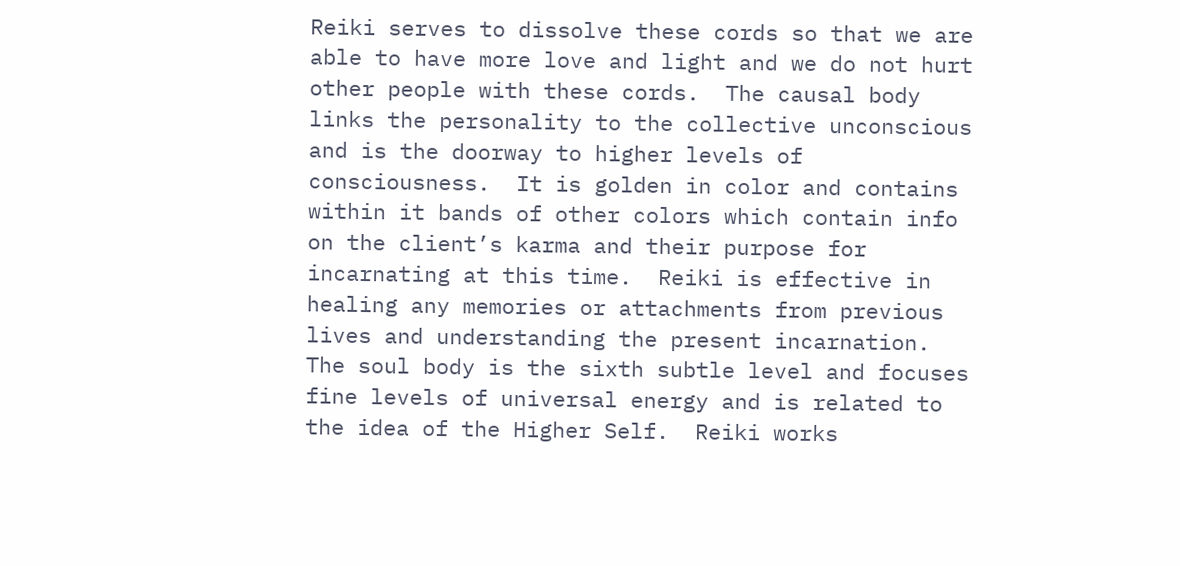Reiki serves to dissolve these cords so that we are able to have more love and light and we do not hurt other people with these cords.  The causal body links the personality to the collective unconscious and is the doorway to higher levels of consciousness.  It is golden in color and contains within it bands of other colors which contain info on the client’s karma and their purpose for incarnating at this time.  Reiki is effective in healing any memories or attachments from previous lives and understanding the present incarnation.  The soul body is the sixth subtle level and focuses fine levels of universal energy and is related to the idea of the Higher Self.  Reiki works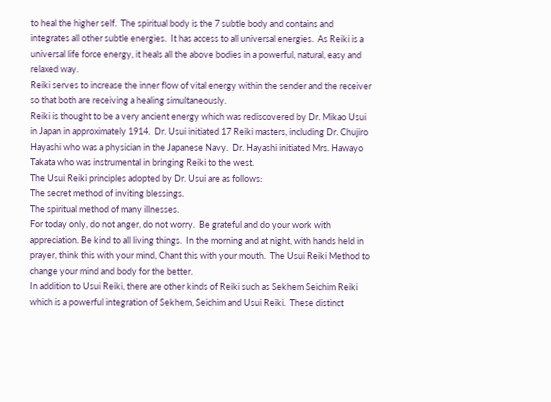to heal the higher self.  The spiritual body is the 7 subtle body and contains and integrates all other subtle energies.  It has access to all universal energies.  As Reiki is a universal life force energy, it heals all the above bodies in a powerful, natural, easy and relaxed way.
Reiki serves to increase the inner flow of vital energy within the sender and the receiver so that both are receiving a healing simultaneously.
Reiki is thought to be a very ancient energy which was rediscovered by Dr. Mikao Usui in Japan in approximately 1914.  Dr. Usui initiated 17 Reiki masters, including Dr. Chujiro Hayashi who was a physician in the Japanese Navy.  Dr. Hayashi initiated Mrs. Hawayo Takata who was instrumental in bringing Reiki to the west.
The Usui Reiki principles adopted by Dr. Usui are as follows:
The secret method of inviting blessings.
The spiritual method of many illnesses.
For today only, do not anger, do not worry.  Be grateful and do your work with appreciation. Be kind to all living things.  In the morning and at night, with hands held in prayer, think this with your mind, Chant this with your mouth.  The Usui Reiki Method to change your mind and body for the better.
In addition to Usui Reiki, there are other kinds of Reiki such as Sekhem Seichim Reiki which is a powerful integration of Sekhem, Seichim and Usui Reiki.  These distinct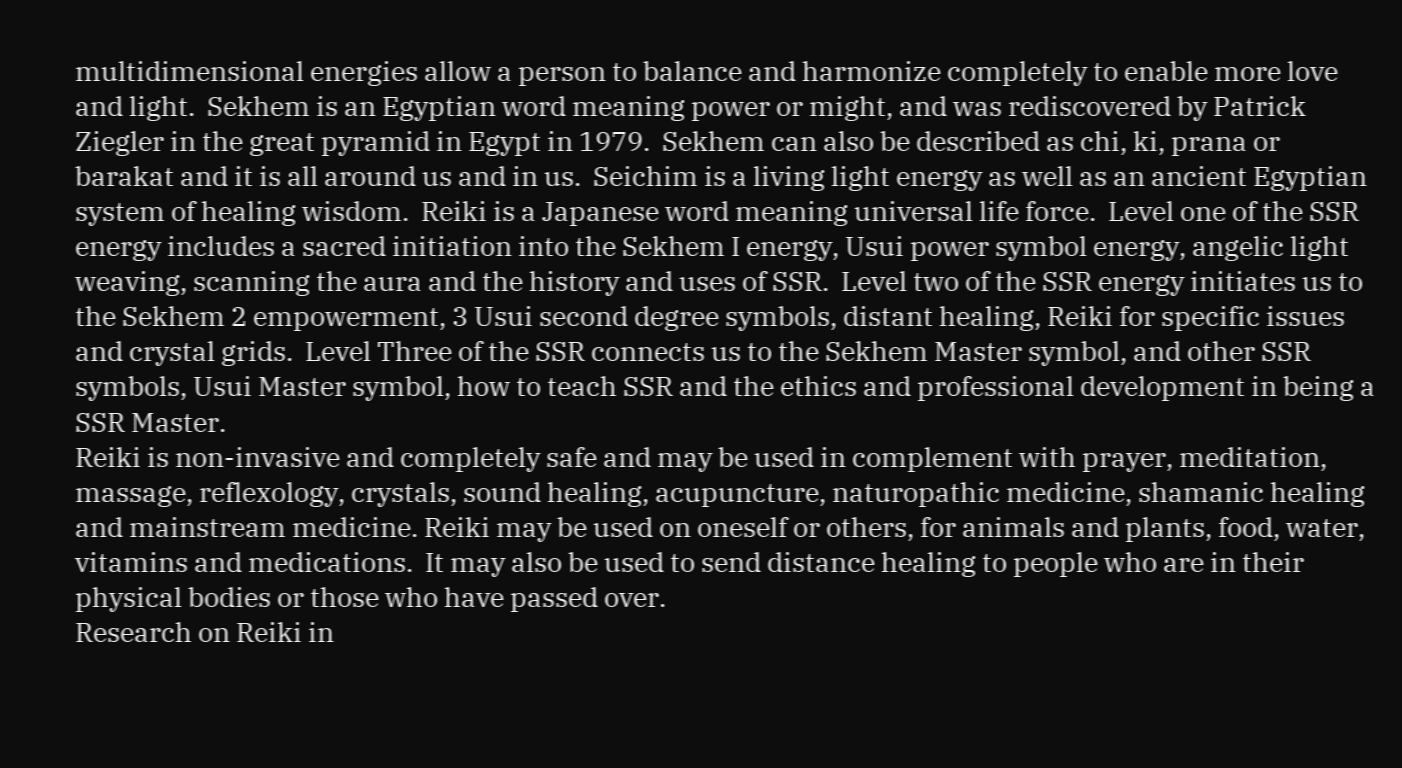multidimensional energies allow a person to balance and harmonize completely to enable more love and light.  Sekhem is an Egyptian word meaning power or might, and was rediscovered by Patrick Ziegler in the great pyramid in Egypt in 1979.  Sekhem can also be described as chi, ki, prana or barakat and it is all around us and in us.  Seichim is a living light energy as well as an ancient Egyptian system of healing wisdom.  Reiki is a Japanese word meaning universal life force.  Level one of the SSR energy includes a sacred initiation into the Sekhem I energy, Usui power symbol energy, angelic light weaving, scanning the aura and the history and uses of SSR.  Level two of the SSR energy initiates us to the Sekhem 2 empowerment, 3 Usui second degree symbols, distant healing, Reiki for specific issues and crystal grids.  Level Three of the SSR connects us to the Sekhem Master symbol, and other SSR symbols, Usui Master symbol, how to teach SSR and the ethics and professional development in being a SSR Master.
Reiki is non-invasive and completely safe and may be used in complement with prayer, meditation, massage, reflexology, crystals, sound healing, acupuncture, naturopathic medicine, shamanic healing and mainstream medicine. Reiki may be used on oneself or others, for animals and plants, food, water, vitamins and medications.  It may also be used to send distance healing to people who are in their physical bodies or those who have passed over.
Research on Reiki in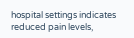hospital settings indicates reduced pain levels,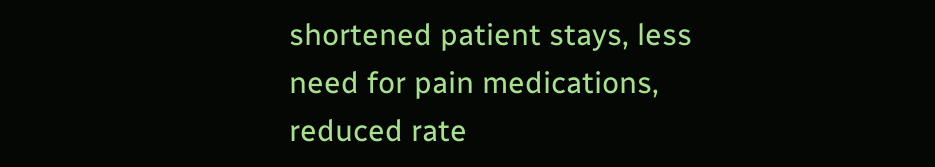shortened patient stays, less need for pain medications, reduced rate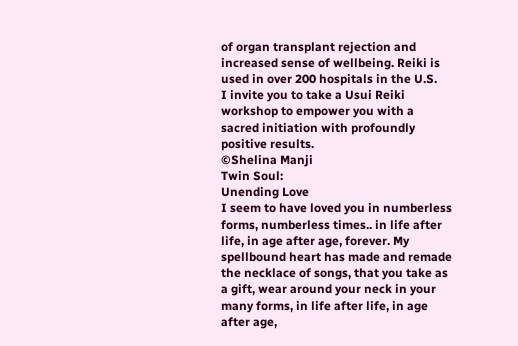of organ transplant rejection and increased sense of wellbeing. Reiki is used in over 200 hospitals in the U.S.
I invite you to take a Usui Reiki workshop to empower you with a sacred initiation with profoundly positive results.
©Shelina Manji
Twin Soul:
Unending Love
I seem to have loved you in numberless forms, numberless times.. in life after life, in age after age, forever. My spellbound heart has made and remade the necklace of songs, that you take as a gift, wear around your neck in your many forms, in life after life, in age after age,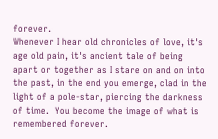forever.
Whenever I hear old chronicles of love, it's age old pain, it's ancient tale of being apart or together as I stare on and on into the past, in the end you emerge, clad in the light of a pole-star, piercing the darkness of time.  You become the image of what is remembered forever.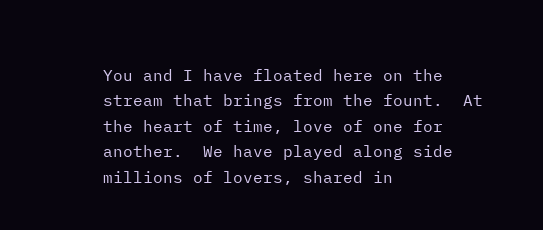You and I have floated here on the stream that brings from the fount.  At the heart of time, love of one for another.  We have played along side millions of lovers, shared in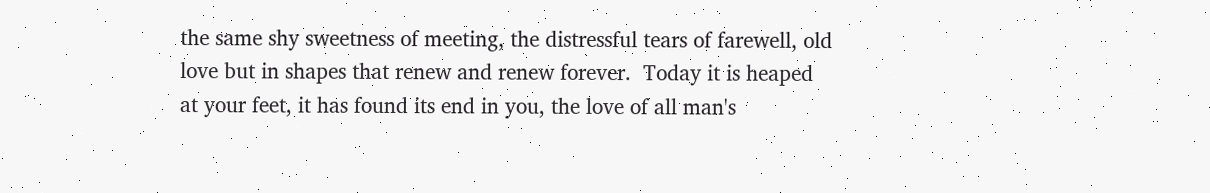the same shy sweetness of meeting, the distressful tears of farewell, old love but in shapes that renew and renew forever.  Today it is heaped at your feet, it has found its end in you, the love of all man's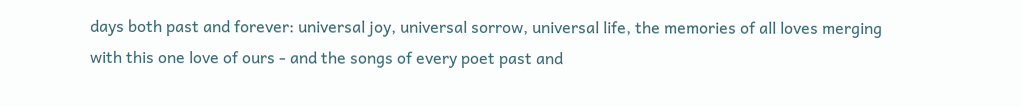days both past and forever: universal joy, universal sorrow, universal life, the memories of all loves merging with this one love of ours - and the songs of every poet past and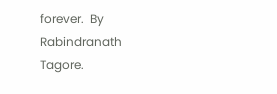forever.  By Rabindranath Tagore.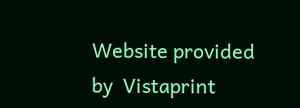Website provided by  Vistaprint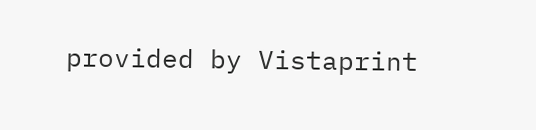provided by Vistaprint